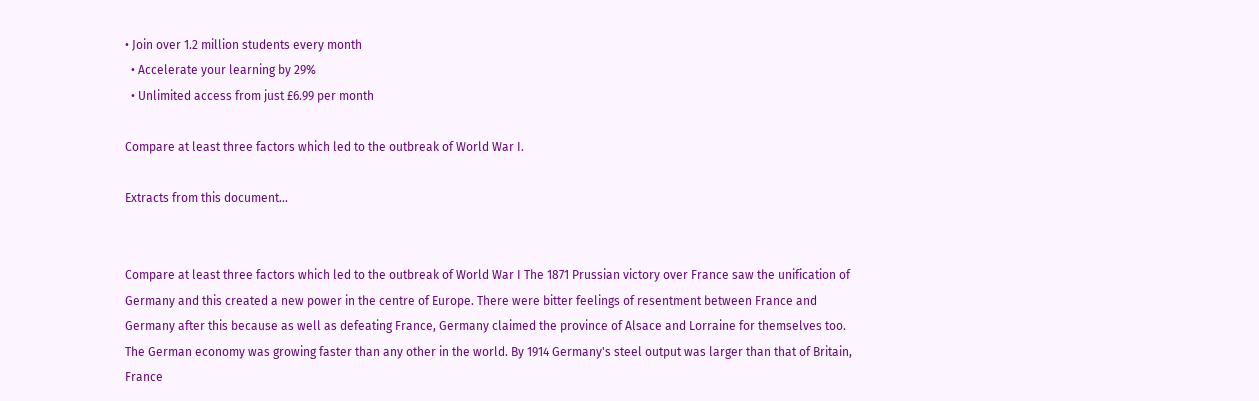• Join over 1.2 million students every month
  • Accelerate your learning by 29%
  • Unlimited access from just £6.99 per month

Compare at least three factors which led to the outbreak of World War I.

Extracts from this document...


Compare at least three factors which led to the outbreak of World War I The 1871 Prussian victory over France saw the unification of Germany and this created a new power in the centre of Europe. There were bitter feelings of resentment between France and Germany after this because as well as defeating France, Germany claimed the province of Alsace and Lorraine for themselves too. The German economy was growing faster than any other in the world. By 1914 Germany's steel output was larger than that of Britain, France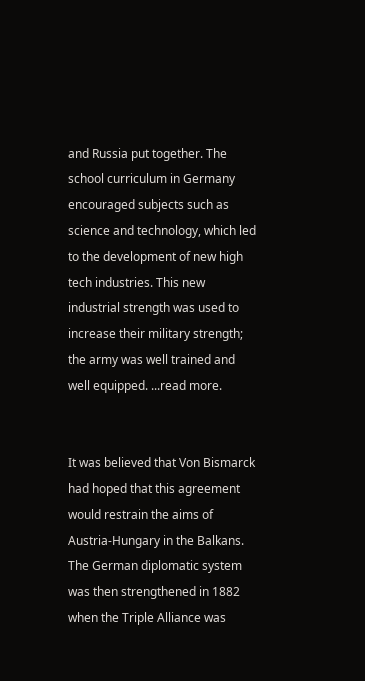and Russia put together. The school curriculum in Germany encouraged subjects such as science and technology, which led to the development of new high tech industries. This new industrial strength was used to increase their military strength; the army was well trained and well equipped. ...read more.


It was believed that Von Bismarck had hoped that this agreement would restrain the aims of Austria-Hungary in the Balkans. The German diplomatic system was then strengthened in 1882 when the Triple Alliance was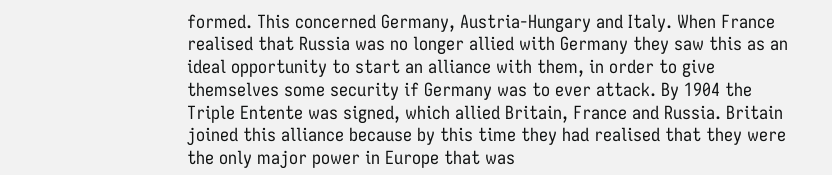formed. This concerned Germany, Austria-Hungary and Italy. When France realised that Russia was no longer allied with Germany they saw this as an ideal opportunity to start an alliance with them, in order to give themselves some security if Germany was to ever attack. By 1904 the Triple Entente was signed, which allied Britain, France and Russia. Britain joined this alliance because by this time they had realised that they were the only major power in Europe that was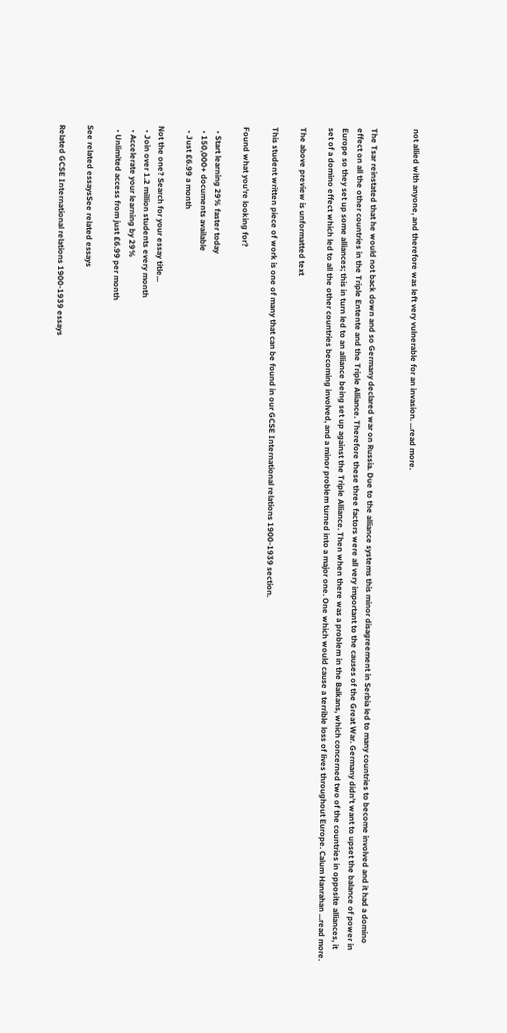not allied with anyone, and therefore was left very vulnerable for an invasion. ...read more.


The Tsar reinstated that he would not back down and so Germany declared war on Russia. Due to the alliance systems this minor disagreement in Serbia led to many countries to become involved and it had a domino effect on all the other countries in the Triple Entente and the Triple Alliance. Therefore these three factors were all very important to the causes of the Great War. Germany didn't want to upset the balance of power in Europe so they set up some alliances; this in turn led to an alliance being set up against the Triple Alliance. Then when there was a problem in the Balkans, which concerned two of the countries in opposite alliances, it set of a domino effect which led to all the other countries becoming involved, and a minor problem turned into a major one. One which would cause a terrible loss of lives throughout Europe. Calum Hanrahan ...read more.

The above preview is unformatted text

This student written piece of work is one of many that can be found in our GCSE International relations 1900-1939 section.

Found what you're looking for?

  • Start learning 29% faster today
  • 150,000+ documents available
  • Just £6.99 a month

Not the one? Search for your essay title...
  • Join over 1.2 million students every month
  • Accelerate your learning by 29%
  • Unlimited access from just £6.99 per month

See related essaysSee related essays

Related GCSE International relations 1900-1939 essays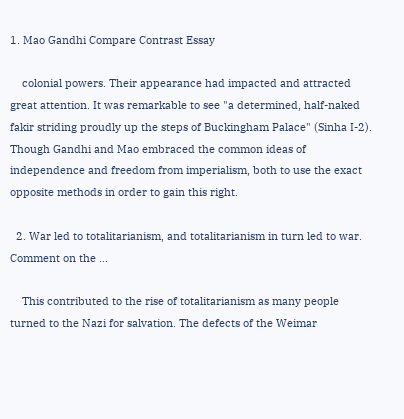1. Mao Gandhi Compare Contrast Essay

    colonial powers. Their appearance had impacted and attracted great attention. It was remarkable to see "a determined, half-naked fakir striding proudly up the steps of Buckingham Palace" (Sinha I-2). Though Gandhi and Mao embraced the common ideas of independence and freedom from imperialism, both to use the exact opposite methods in order to gain this right.

  2. War led to totalitarianism, and totalitarianism in turn led to war. Comment on the ...

    This contributed to the rise of totalitarianism as many people turned to the Nazi for salvation. The defects of the Weimar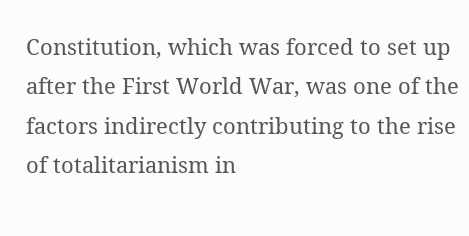Constitution, which was forced to set up after the First World War, was one of the factors indirectly contributing to the rise of totalitarianism in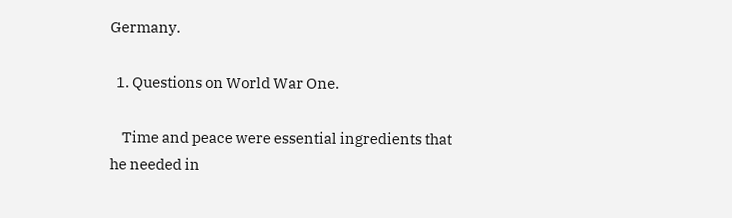Germany.

  1. Questions on World War One.

    Time and peace were essential ingredients that he needed in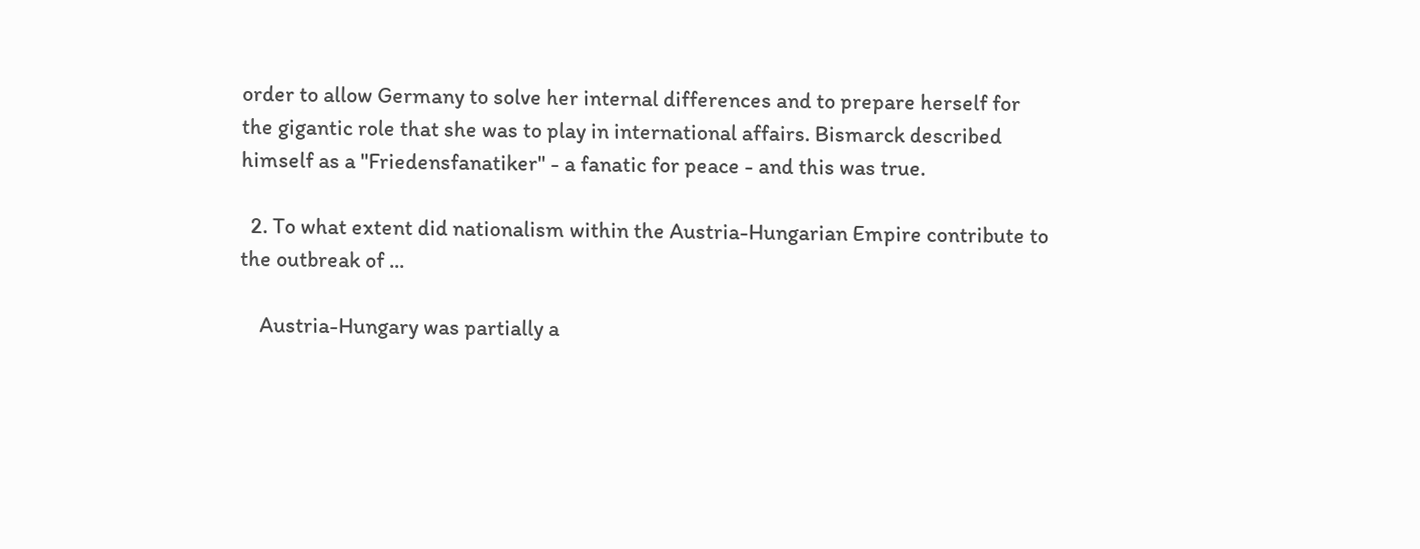order to allow Germany to solve her internal differences and to prepare herself for the gigantic role that she was to play in international affairs. Bismarck described himself as a "Friedensfanatiker" - a fanatic for peace - and this was true.

  2. To what extent did nationalism within the Austria-Hungarian Empire contribute to the outbreak of ...

    Austria-Hungary was partially a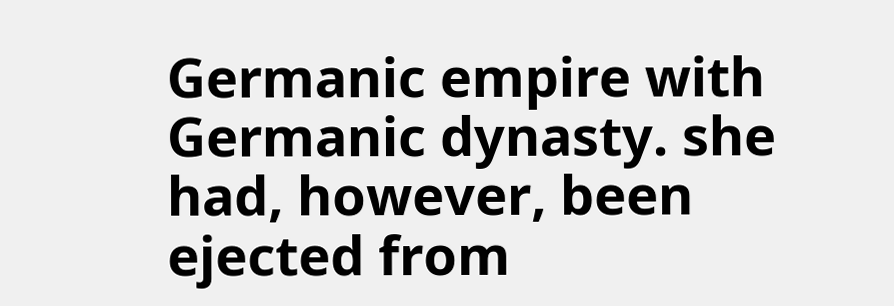Germanic empire with Germanic dynasty. she had, however, been ejected from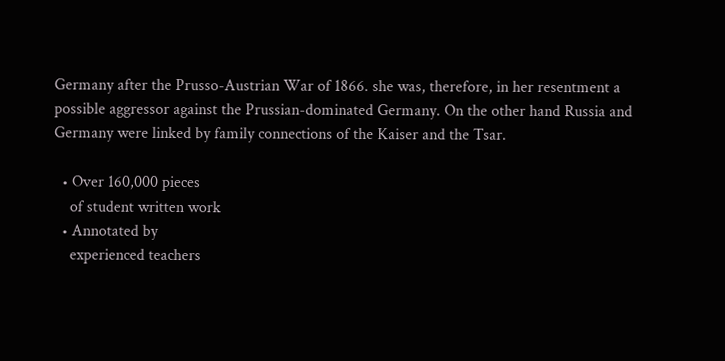Germany after the Prusso-Austrian War of 1866. she was, therefore, in her resentment a possible aggressor against the Prussian-dominated Germany. On the other hand Russia and Germany were linked by family connections of the Kaiser and the Tsar.

  • Over 160,000 pieces
    of student written work
  • Annotated by
    experienced teachers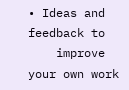• Ideas and feedback to
    improve your own work